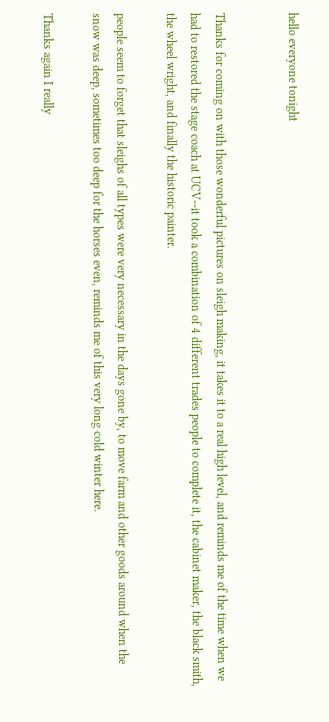hello everyone tonight


Thanks for coming on with those wonderful pictures on sleigh making, it takes it to a real high level, and reminds me of the time when we had to restored the stage coach at UCV--it took a combination of 4 different trades people to complete it, the cabinet maker, the black smith, the wheel wright, and finally the historic painter.

people seem to forget that sleighs of all types were very necessary in the days gone by, to move farm and other goods around when the snow was deep, sometimes too deep for the horses even, reminds me of this very long cold winter here.

Thanks again I really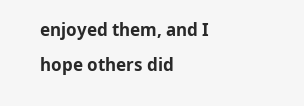enjoyed them, and I hope others did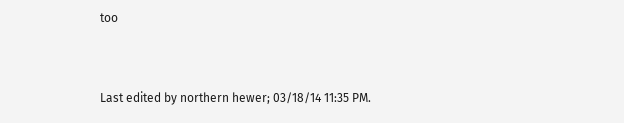too


Last edited by northern hewer; 03/18/14 11:35 PM.